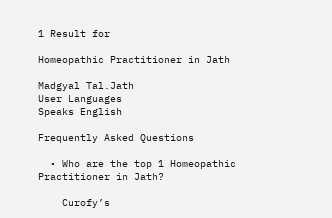1 Result for

Homeopathic Practitioner in Jath

Madgyal Tal.Jath
User Languages
Speaks English

Frequently Asked Questions

  • Who are the top 1 Homeopathic Practitioner in Jath?

    Curofy’s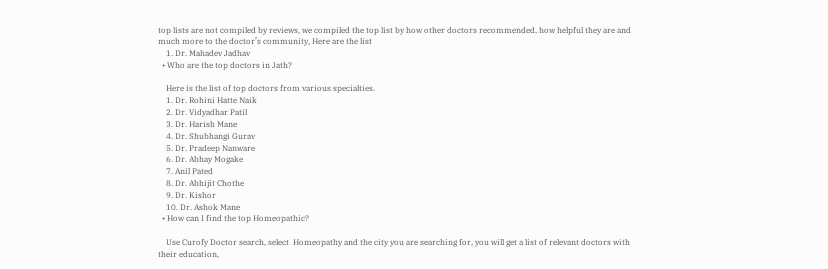top lists are not compiled by reviews, we compiled the top list by how other doctors recommended, how helpful they are and much more to the doctor’s community, Here are the list
    1. Dr. Mahadev Jadhav
  • Who are the top doctors in Jath?

    Here is the list of top doctors from various specialties.
    1. Dr. Rohini Hatte Naik
    2. Dr. Vidyadhar Patil
    3. Dr. Harish Mane
    4. Dr. Shubhangi Gurav
    5. Dr. Pradeep Nanware
    6. Dr. Abhay Mogake
    7. Anil Pated
    8. Dr. Abhijit Chothe
    9. Dr. Kishor
    10. Dr. Ashok Mane
  • How can I find the top Homeopathic?

    Use Curofy Doctor search, select  Homeopathy and the city you are searching for, you will get a list of relevant doctors with their education,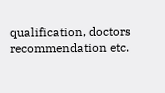qualification, doctors recommendation etc.